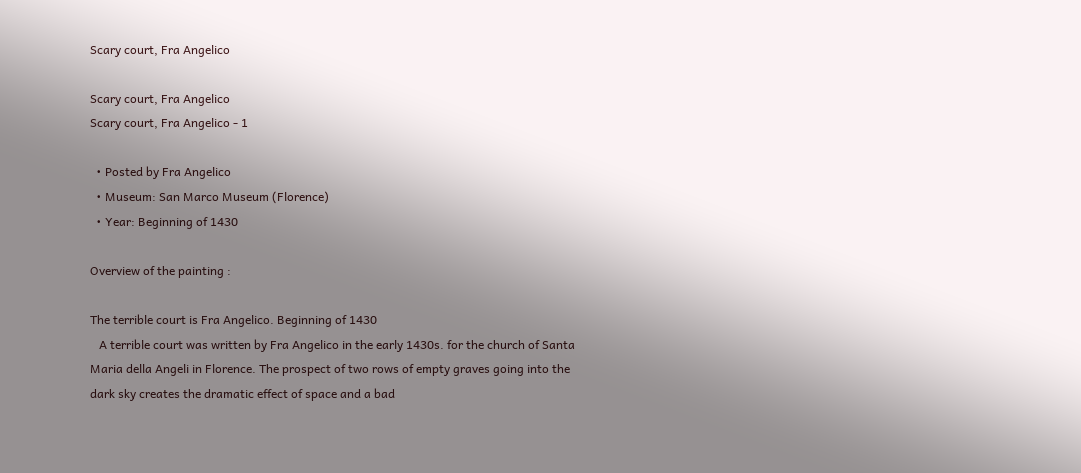Scary court, Fra Angelico

Scary court, Fra Angelico
Scary court, Fra Angelico - 1

  • Posted by Fra Angelico
  • Museum: San Marco Museum (Florence)
  • Year: Beginning of 1430

Overview of the painting :

The terrible court is Fra Angelico. Beginning of 1430
   A terrible court was written by Fra Angelico in the early 1430s. for the church of Santa Maria della Angeli in Florence. The prospect of two rows of empty graves going into the dark sky creates the dramatic effect of space and a bad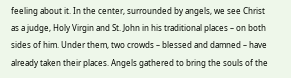feeling about it. In the center, surrounded by angels, we see Christ as a judge, Holy Virgin and St. John in his traditional places – on both sides of him. Under them, two crowds – blessed and damned – have already taken their places. Angels gathered to bring the souls of the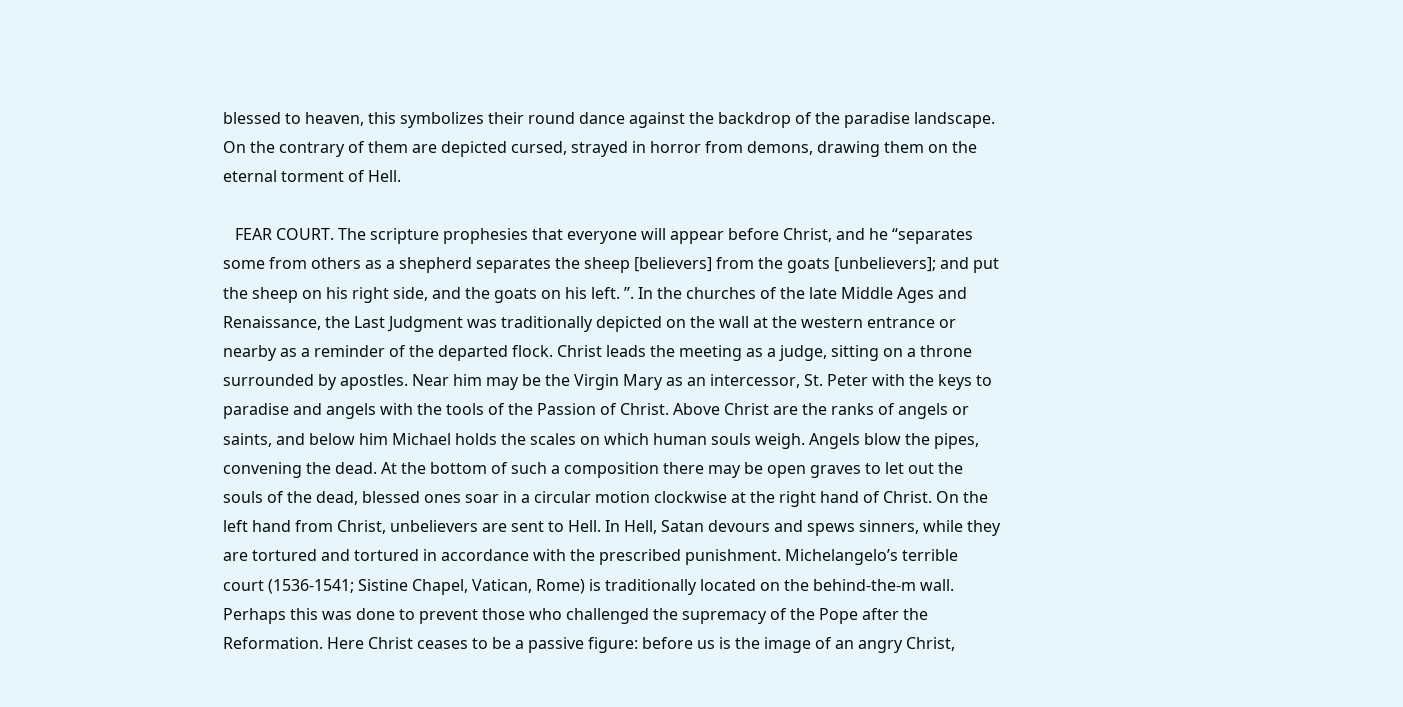blessed to heaven, this symbolizes their round dance against the backdrop of the paradise landscape. On the contrary of them are depicted cursed, strayed in horror from demons, drawing them on the eternal torment of Hell.

   FEAR COURT. The scripture prophesies that everyone will appear before Christ, and he “separates some from others as a shepherd separates the sheep [believers] from the goats [unbelievers]; and put the sheep on his right side, and the goats on his left. ”. In the churches of the late Middle Ages and Renaissance, the Last Judgment was traditionally depicted on the wall at the western entrance or nearby as a reminder of the departed flock. Christ leads the meeting as a judge, sitting on a throne surrounded by apostles. Near him may be the Virgin Mary as an intercessor, St. Peter with the keys to paradise and angels with the tools of the Passion of Christ. Above Christ are the ranks of angels or saints, and below him Michael holds the scales on which human souls weigh. Angels blow the pipes, convening the dead. At the bottom of such a composition there may be open graves to let out the souls of the dead, blessed ones soar in a circular motion clockwise at the right hand of Christ. On the left hand from Christ, unbelievers are sent to Hell. In Hell, Satan devours and spews sinners, while they are tortured and tortured in accordance with the prescribed punishment. Michelangelo’s terrible court (1536-1541; Sistine Chapel, Vatican, Rome) is traditionally located on the behind-the-m wall. Perhaps this was done to prevent those who challenged the supremacy of the Pope after the Reformation. Here Christ ceases to be a passive figure: before us is the image of an angry Christ,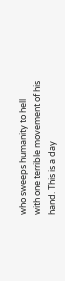who sweeps humanity to hell with one terrible movement of his hand. This is a day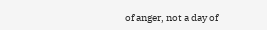of anger, not a day of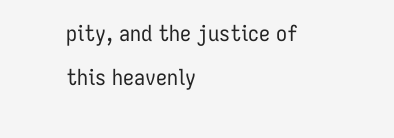pity, and the justice of this heavenly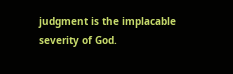judgment is the implacable severity of God.